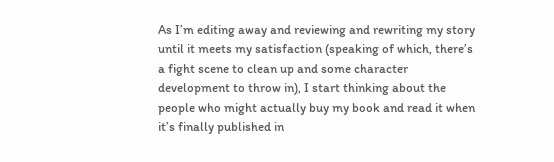As I’m editing away and reviewing and rewriting my story until it meets my satisfaction (speaking of which, there’s a fight scene to clean up and some character development to throw in), I start thinking about the people who might actually buy my book and read it when it’s finally published in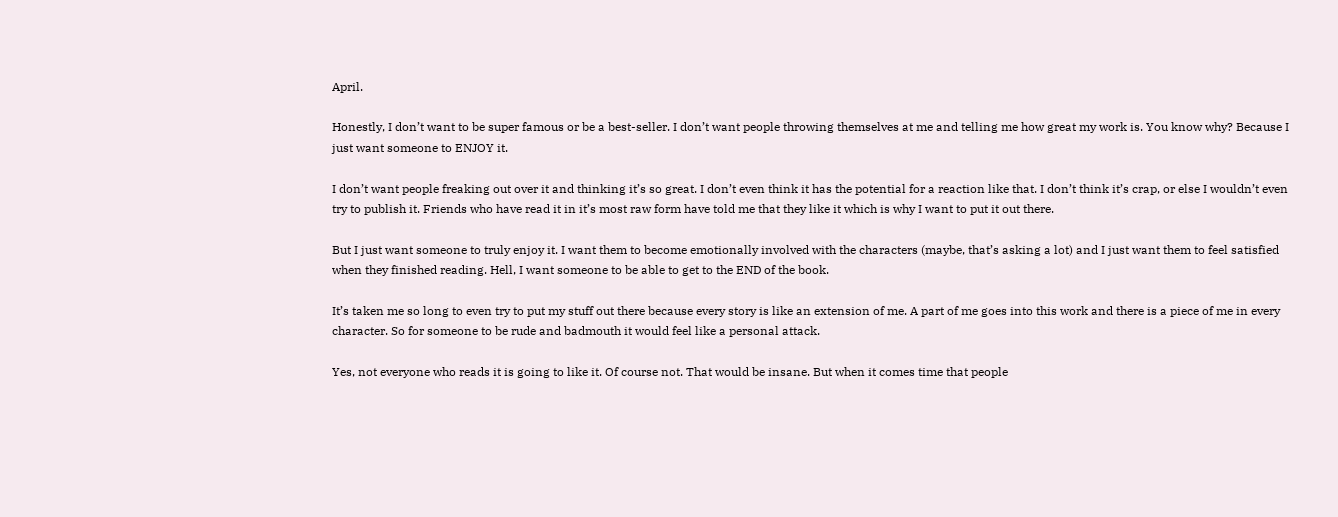April.

Honestly, I don’t want to be super famous or be a best-seller. I don’t want people throwing themselves at me and telling me how great my work is. You know why? Because I just want someone to ENJOY it.

I don’t want people freaking out over it and thinking it’s so great. I don’t even think it has the potential for a reaction like that. I don’t think it’s crap, or else I wouldn’t even try to publish it. Friends who have read it in it’s most raw form have told me that they like it which is why I want to put it out there.

But I just want someone to truly enjoy it. I want them to become emotionally involved with the characters (maybe, that’s asking a lot) and I just want them to feel satisfied when they finished reading. Hell, I want someone to be able to get to the END of the book.

It’s taken me so long to even try to put my stuff out there because every story is like an extension of me. A part of me goes into this work and there is a piece of me in every character. So for someone to be rude and badmouth it would feel like a personal attack.

Yes, not everyone who reads it is going to like it. Of course not. That would be insane. But when it comes time that people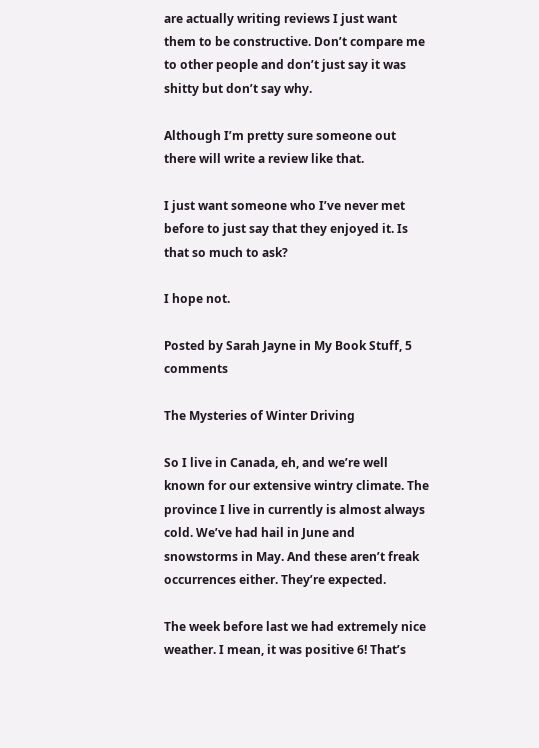are actually writing reviews I just want them to be constructive. Don’t compare me to other people and don’t just say it was shitty but don’t say why.

Although I’m pretty sure someone out there will write a review like that.

I just want someone who I’ve never met before to just say that they enjoyed it. Is that so much to ask?

I hope not.

Posted by Sarah Jayne in My Book Stuff, 5 comments

The Mysteries of Winter Driving

So I live in Canada, eh, and we’re well known for our extensive wintry climate. The province I live in currently is almost always cold. We’ve had hail in June and snowstorms in May. And these aren’t freak occurrences either. They’re expected.

The week before last we had extremely nice weather. I mean, it was positive 6! That’s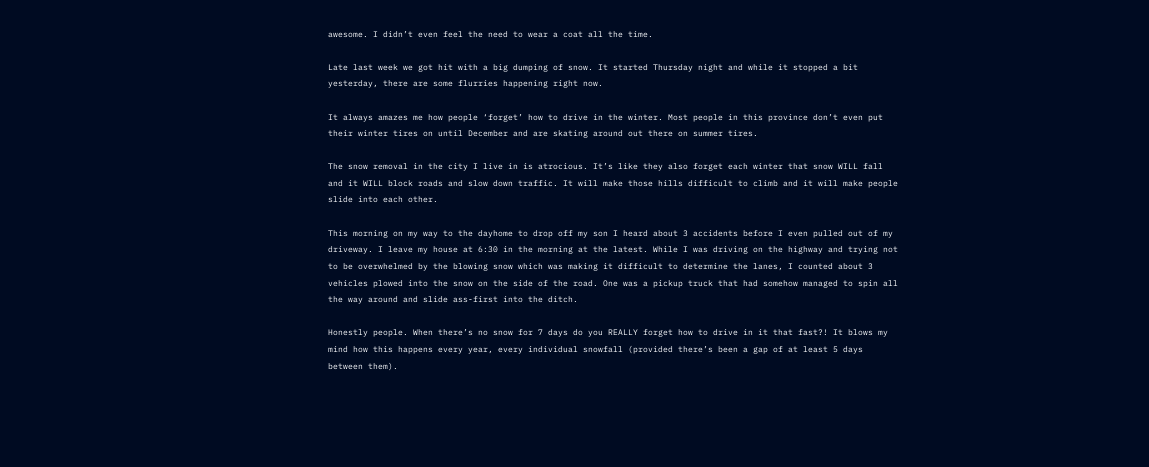awesome. I didn’t even feel the need to wear a coat all the time.

Late last week we got hit with a big dumping of snow. It started Thursday night and while it stopped a bit yesterday, there are some flurries happening right now.

It always amazes me how people ‘forget’ how to drive in the winter. Most people in this province don’t even put their winter tires on until December and are skating around out there on summer tires.

The snow removal in the city I live in is atrocious. It’s like they also forget each winter that snow WILL fall and it WILL block roads and slow down traffic. It will make those hills difficult to climb and it will make people slide into each other.

This morning on my way to the dayhome to drop off my son I heard about 3 accidents before I even pulled out of my driveway. I leave my house at 6:30 in the morning at the latest. While I was driving on the highway and trying not to be overwhelmed by the blowing snow which was making it difficult to determine the lanes, I counted about 3 vehicles plowed into the snow on the side of the road. One was a pickup truck that had somehow managed to spin all the way around and slide ass-first into the ditch.

Honestly people. When there’s no snow for 7 days do you REALLY forget how to drive in it that fast?! It blows my mind how this happens every year, every individual snowfall (provided there’s been a gap of at least 5 days between them).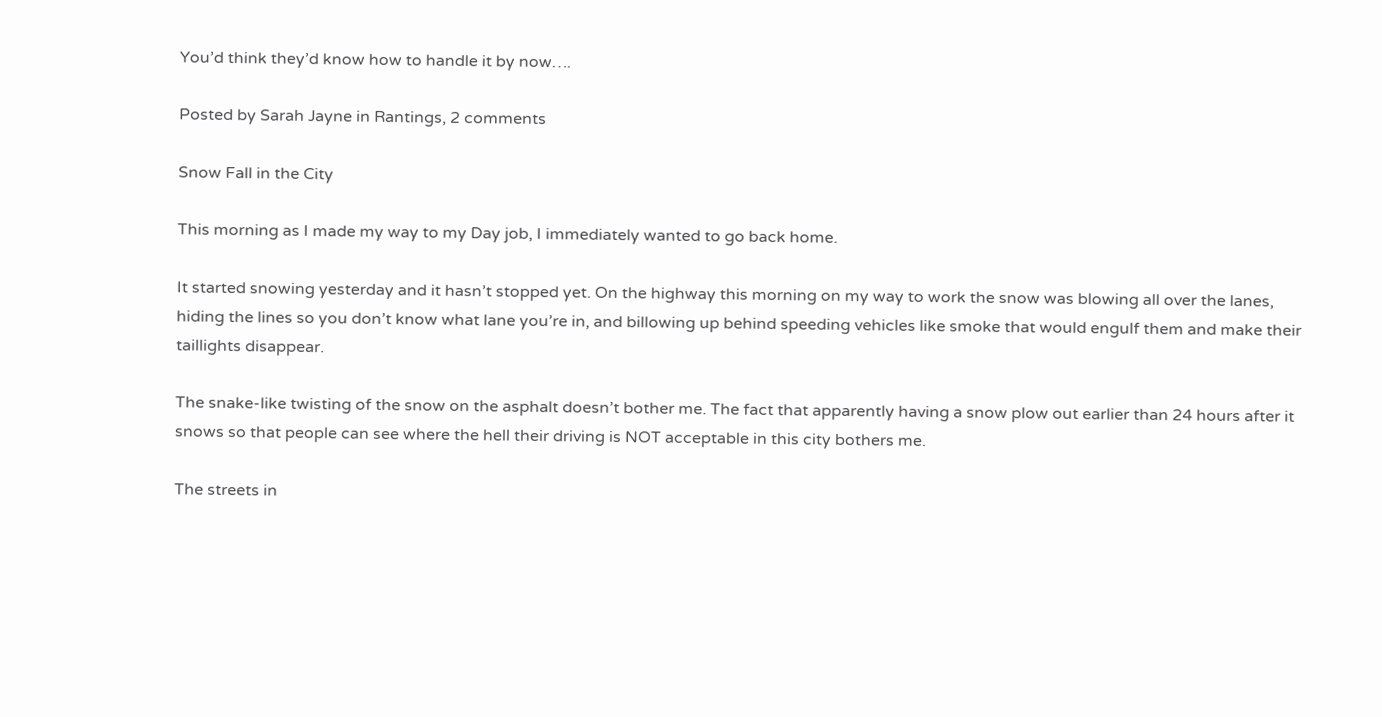You’d think they’d know how to handle it by now….

Posted by Sarah Jayne in Rantings, 2 comments

Snow Fall in the City

This morning as I made my way to my Day job, I immediately wanted to go back home.

It started snowing yesterday and it hasn’t stopped yet. On the highway this morning on my way to work the snow was blowing all over the lanes, hiding the lines so you don’t know what lane you’re in, and billowing up behind speeding vehicles like smoke that would engulf them and make their taillights disappear.

The snake-like twisting of the snow on the asphalt doesn’t bother me. The fact that apparently having a snow plow out earlier than 24 hours after it snows so that people can see where the hell their driving is NOT acceptable in this city bothers me.

The streets in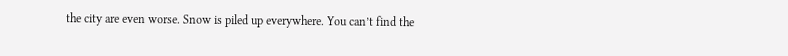the city are even worse. Snow is piled up everywhere. You can’t find the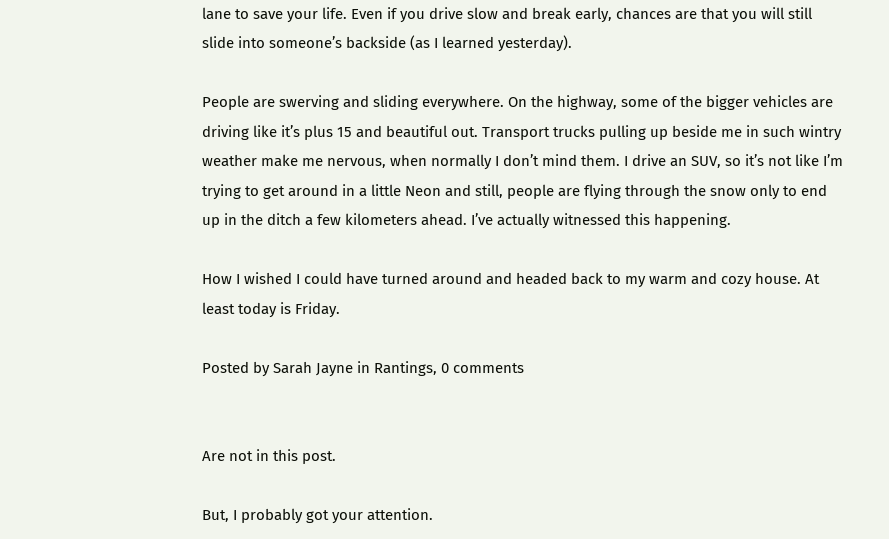lane to save your life. Even if you drive slow and break early, chances are that you will still slide into someone’s backside (as I learned yesterday).

People are swerving and sliding everywhere. On the highway, some of the bigger vehicles are driving like it’s plus 15 and beautiful out. Transport trucks pulling up beside me in such wintry weather make me nervous, when normally I don’t mind them. I drive an SUV, so it’s not like I’m trying to get around in a little Neon and still, people are flying through the snow only to end up in the ditch a few kilometers ahead. I’ve actually witnessed this happening.

How I wished I could have turned around and headed back to my warm and cozy house. At least today is Friday.

Posted by Sarah Jayne in Rantings, 0 comments


Are not in this post.

But, I probably got your attention.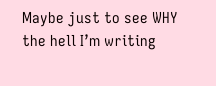Maybe just to see WHY the hell I’m writing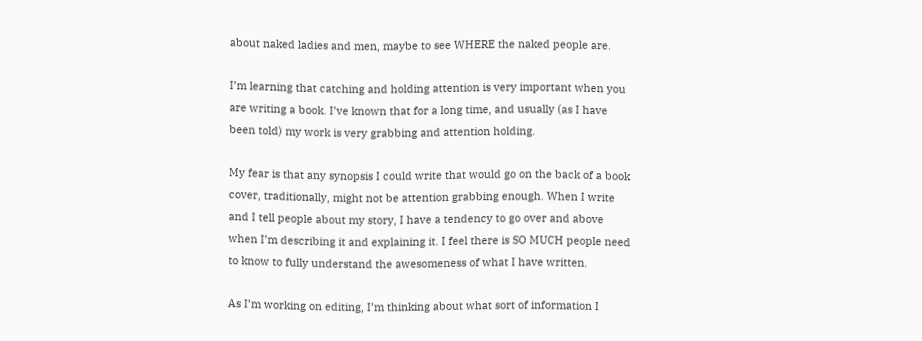about naked ladies and men, maybe to see WHERE the naked people are.

I’m learning that catching and holding attention is very important when you are writing a book. I’ve known that for a long time, and usually (as I have been told) my work is very grabbing and attention holding.

My fear is that any synopsis I could write that would go on the back of a book cover, traditionally, might not be attention grabbing enough. When I write and I tell people about my story, I have a tendency to go over and above when I’m describing it and explaining it. I feel there is SO MUCH people need to know to fully understand the awesomeness of what I have written.

As I’m working on editing, I’m thinking about what sort of information I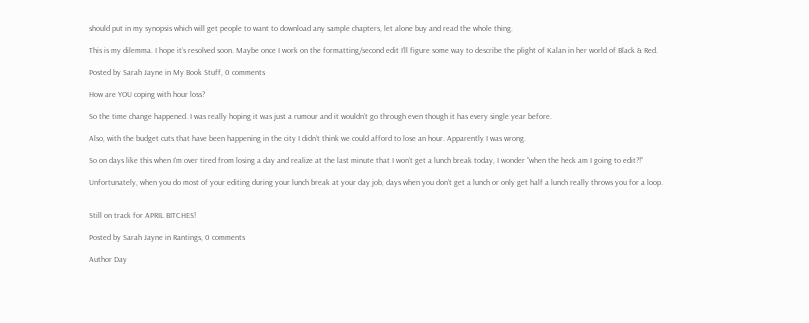should put in my synopsis which will get people to want to download any sample chapters, let alone buy and read the whole thing.

This is my dilemma. I hope it’s resolved soon. Maybe once I work on the formatting/second edit I’ll figure some way to describe the plight of Kalan in her world of Black & Red.

Posted by Sarah Jayne in My Book Stuff, 0 comments

How are YOU coping with hour loss?

So the time change happened. I was really hoping it was just a rumour and it wouldn’t go through even though it has every single year before.

Also, with the budget cuts that have been happening in the city I didn’t think we could afford to lose an hour. Apparently I was wrong.

So on days like this when I’m over tired from losing a day and realize at the last minute that I won’t get a lunch break today, I wonder “when the heck am I going to edit?!”

Unfortunately, when you do most of your editing during your lunch break at your day job, days when you don’t get a lunch or only get half a lunch really throws you for a loop.


Still on track for APRIL BITCHES!

Posted by Sarah Jayne in Rantings, 0 comments

Author Day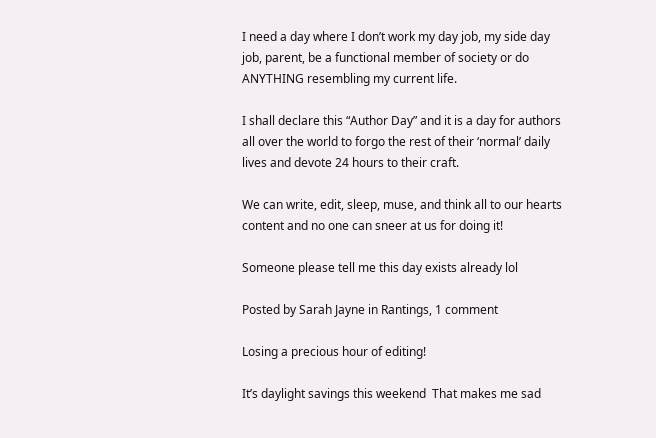I need a day where I don’t work my day job, my side day job, parent, be a functional member of society or do ANYTHING resembling my current life.

I shall declare this “Author Day” and it is a day for authors all over the world to forgo the rest of their ‘normal’ daily lives and devote 24 hours to their craft.

We can write, edit, sleep, muse, and think all to our hearts content and no one can sneer at us for doing it!

Someone please tell me this day exists already lol

Posted by Sarah Jayne in Rantings, 1 comment

Losing a precious hour of editing!

It’s daylight savings this weekend  That makes me sad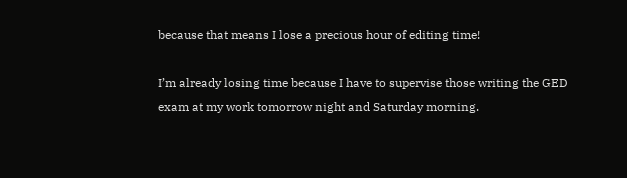because that means I lose a precious hour of editing time!

I’m already losing time because I have to supervise those writing the GED  exam at my work tomorrow night and Saturday morning.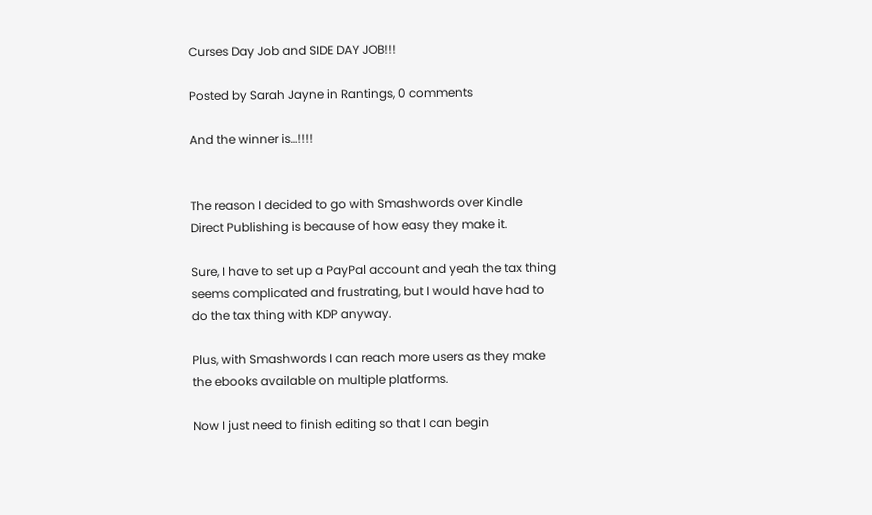Curses Day Job and SIDE DAY JOB!!!

Posted by Sarah Jayne in Rantings, 0 comments

And the winner is…!!!!


The reason I decided to go with Smashwords over Kindle Direct Publishing is because of how easy they make it.

Sure, I have to set up a PayPal account and yeah the tax thing seems complicated and frustrating, but I would have had to do the tax thing with KDP anyway.

Plus, with Smashwords I can reach more users as they make the ebooks available on multiple platforms.

Now I just need to finish editing so that I can begin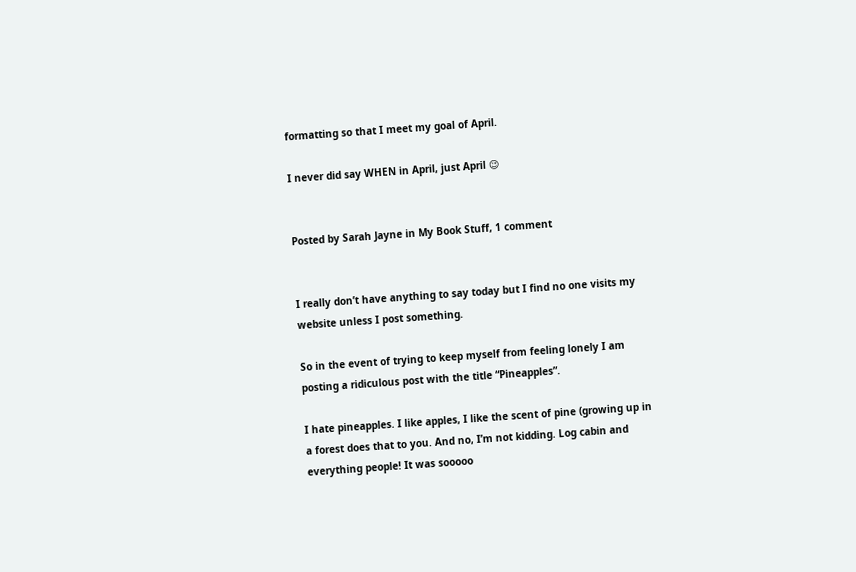formatting so that I meet my goal of April.

I never did say WHEN in April, just April 😉


Posted by Sarah Jayne in My Book Stuff, 1 comment


I really don’t have anything to say today but I find no one visits my website unless I post something.

So in the event of trying to keep myself from feeling lonely I am posting a ridiculous post with the title “Pineapples”.

I hate pineapples. I like apples, I like the scent of pine (growing up in a forest does that to you. And no, I’m not kidding. Log cabin and everything people! It was sooooo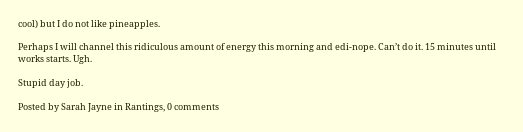cool) but I do not like pineapples.

Perhaps I will channel this ridiculous amount of energy this morning and edi-nope. Can’t do it. 15 minutes until works starts. Ugh.

Stupid day job.

Posted by Sarah Jayne in Rantings, 0 comments